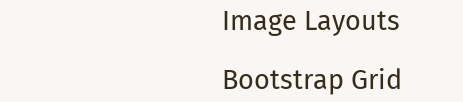Image Layouts

Bootstrap Grid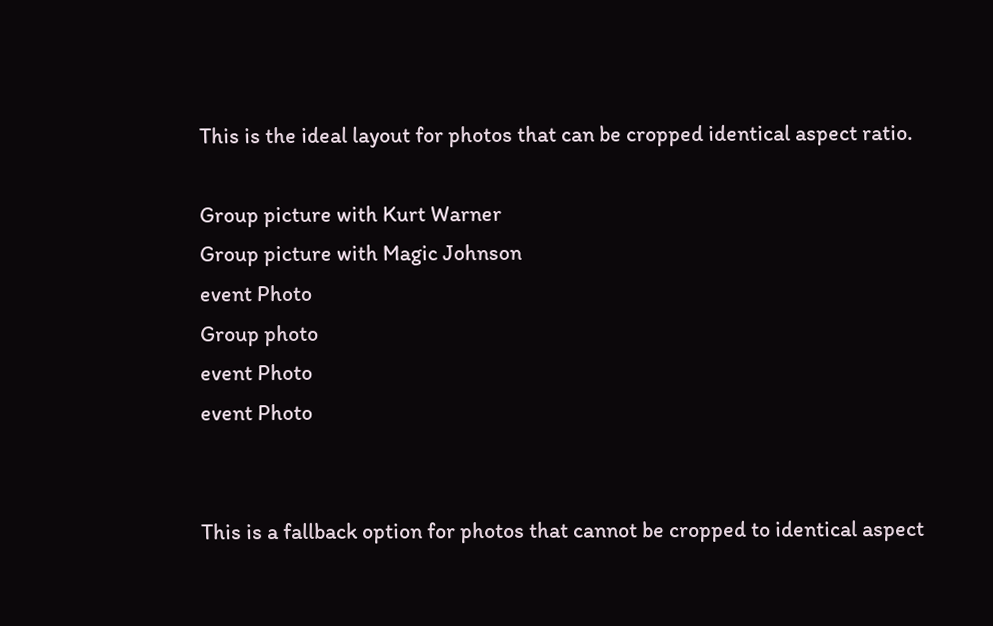This is the ideal layout for photos that can be cropped identical aspect ratio.

Group picture with Kurt Warner
Group picture with Magic Johnson
event Photo
Group photo
event Photo
event Photo


This is a fallback option for photos that cannot be cropped to identical aspect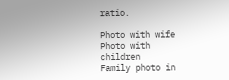ratio.

Photo with wife
Photo with children
Family photo in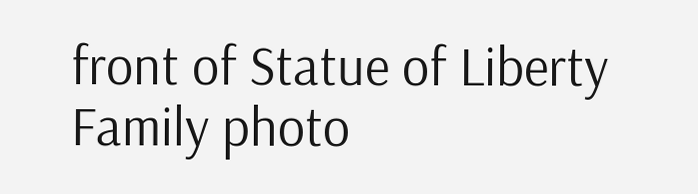front of Statue of Liberty
Family photo